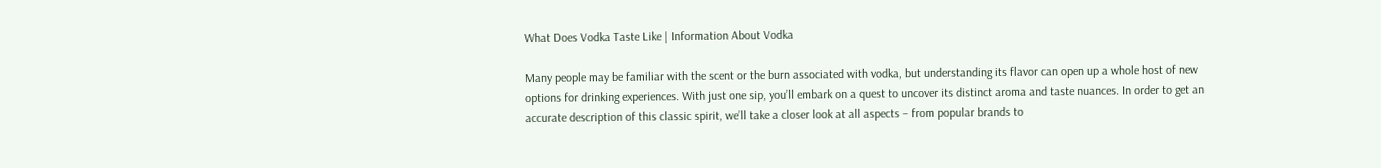What Does Vodka Taste Like | Information About Vodka

Many people may be familiar with the scent or the burn associated with vodka, but understanding its flavor can open up a whole host of new options for drinking experiences. With just one sip, you’ll embark on a quest to uncover its distinct aroma and taste nuances. In order to get an accurate description of this classic spirit, we’ll take a closer look at all aspects – from popular brands to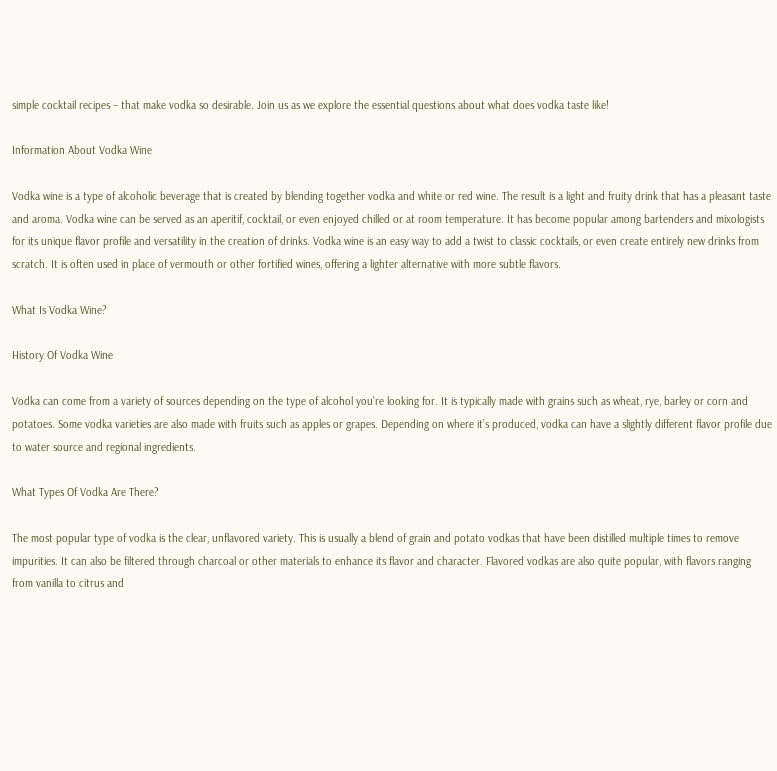simple cocktail recipes – that make vodka so desirable. Join us as we explore the essential questions about what does vodka taste like!

Information About Vodka Wine

Vodka wine is a type of alcoholic beverage that is created by blending together vodka and white or red wine. The result is a light and fruity drink that has a pleasant taste and aroma. Vodka wine can be served as an aperitif, cocktail, or even enjoyed chilled or at room temperature. It has become popular among bartenders and mixologists for its unique flavor profile and versatility in the creation of drinks. Vodka wine is an easy way to add a twist to classic cocktails, or even create entirely new drinks from scratch. It is often used in place of vermouth or other fortified wines, offering a lighter alternative with more subtle flavors.

What Is Vodka Wine?

History Of Vodka Wine

Vodka can come from a variety of sources depending on the type of alcohol you’re looking for. It is typically made with grains such as wheat, rye, barley or corn and potatoes. Some vodka varieties are also made with fruits such as apples or grapes. Depending on where it’s produced, vodka can have a slightly different flavor profile due to water source and regional ingredients.

What Types Of Vodka Are There?

The most popular type of vodka is the clear, unflavored variety. This is usually a blend of grain and potato vodkas that have been distilled multiple times to remove impurities. It can also be filtered through charcoal or other materials to enhance its flavor and character. Flavored vodkas are also quite popular, with flavors ranging from vanilla to citrus and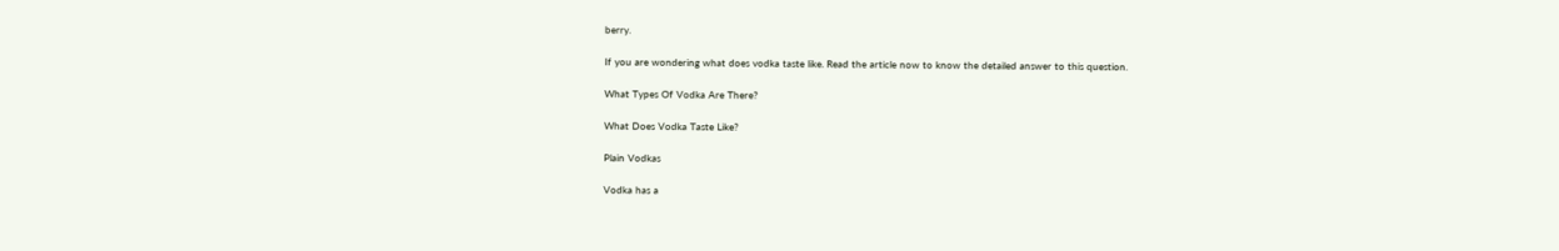berry.

If you are wondering what does vodka taste like. Read the article now to know the detailed answer to this question.

What Types Of Vodka Are There?

What Does Vodka Taste Like?

Plain Vodkas

Vodka has a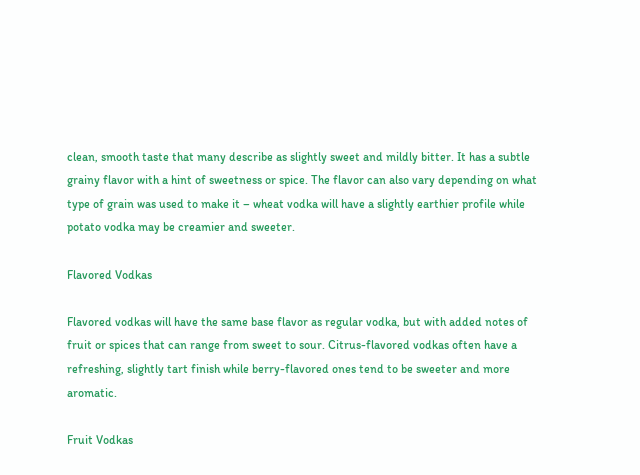clean, smooth taste that many describe as slightly sweet and mildly bitter. It has a subtle grainy flavor with a hint of sweetness or spice. The flavor can also vary depending on what type of grain was used to make it – wheat vodka will have a slightly earthier profile while potato vodka may be creamier and sweeter.

Flavored Vodkas

Flavored vodkas will have the same base flavor as regular vodka, but with added notes of fruit or spices that can range from sweet to sour. Citrus-flavored vodkas often have a refreshing, slightly tart finish while berry-flavored ones tend to be sweeter and more aromatic.

Fruit Vodkas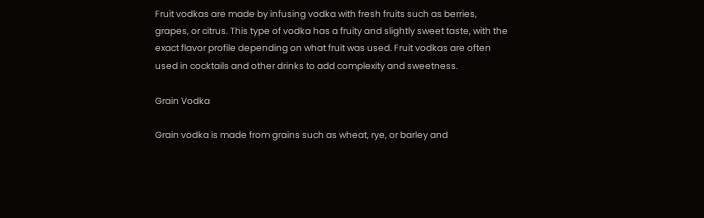Fruit vodkas are made by infusing vodka with fresh fruits such as berries, grapes, or citrus. This type of vodka has a fruity and slightly sweet taste, with the exact flavor profile depending on what fruit was used. Fruit vodkas are often used in cocktails and other drinks to add complexity and sweetness.

Grain Vodka

Grain vodka is made from grains such as wheat, rye, or barley and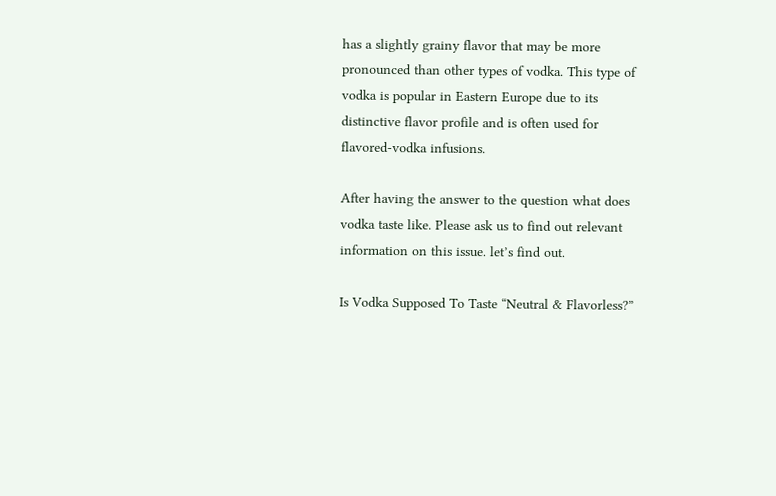has a slightly grainy flavor that may be more pronounced than other types of vodka. This type of vodka is popular in Eastern Europe due to its distinctive flavor profile and is often used for flavored-vodka infusions.

After having the answer to the question what does vodka taste like. Please ask us to find out relevant information on this issue. let’s find out.

Is Vodka Supposed To Taste “Neutral & Flavorless?”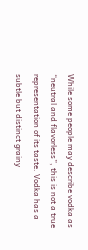While some people may describe vodka as “neutral and flavorless”, this is not a true representation of its taste. Vodka has a subtle but distinct grainy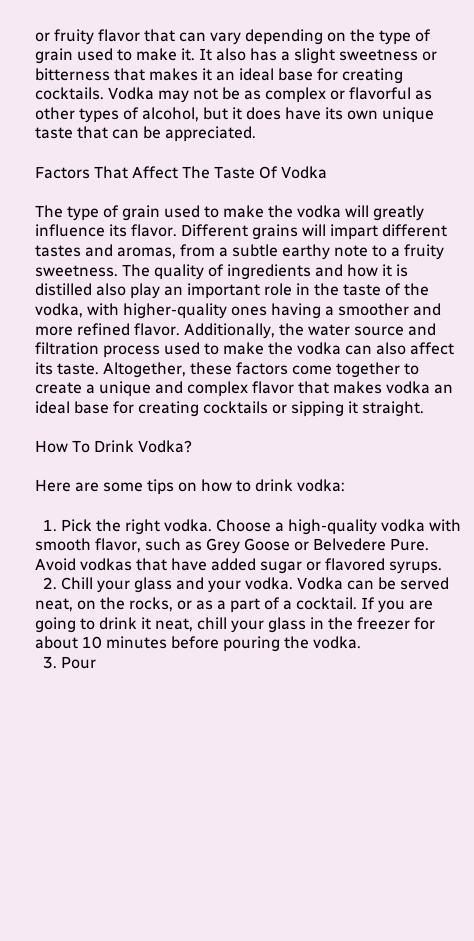or fruity flavor that can vary depending on the type of grain used to make it. It also has a slight sweetness or bitterness that makes it an ideal base for creating cocktails. Vodka may not be as complex or flavorful as other types of alcohol, but it does have its own unique taste that can be appreciated.

Factors That Affect The Taste Of Vodka

The type of grain used to make the vodka will greatly influence its flavor. Different grains will impart different tastes and aromas, from a subtle earthy note to a fruity sweetness. The quality of ingredients and how it is distilled also play an important role in the taste of the vodka, with higher-quality ones having a smoother and more refined flavor. Additionally, the water source and filtration process used to make the vodka can also affect its taste. Altogether, these factors come together to create a unique and complex flavor that makes vodka an ideal base for creating cocktails or sipping it straight.

How To Drink Vodka?

Here are some tips on how to drink vodka:

  1. Pick the right vodka. Choose a high-quality vodka with smooth flavor, such as Grey Goose or Belvedere Pure. Avoid vodkas that have added sugar or flavored syrups.
  2. Chill your glass and your vodka. Vodka can be served neat, on the rocks, or as a part of a cocktail. If you are going to drink it neat, chill your glass in the freezer for about 10 minutes before pouring the vodka.
  3. Pour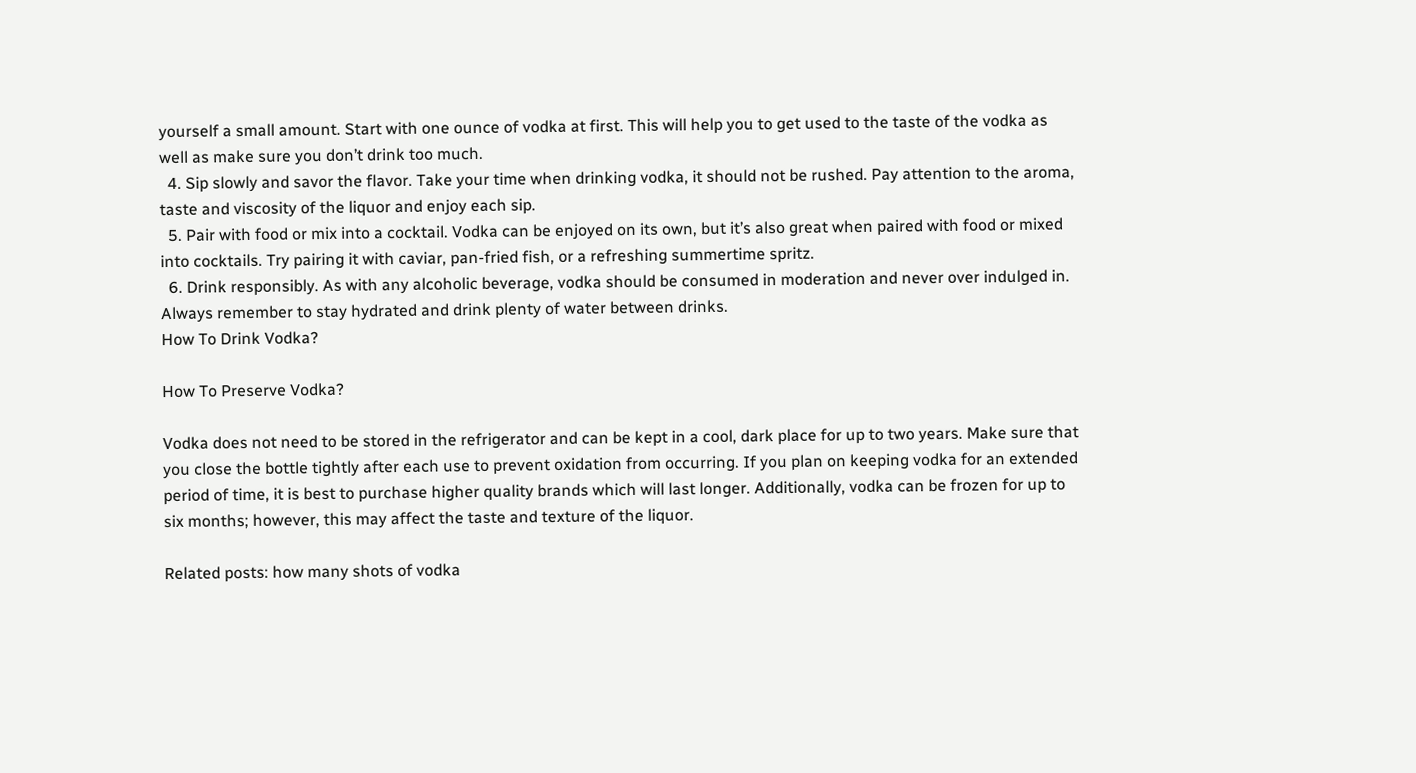yourself a small amount. Start with one ounce of vodka at first. This will help you to get used to the taste of the vodka as well as make sure you don’t drink too much.
  4. Sip slowly and savor the flavor. Take your time when drinking vodka, it should not be rushed. Pay attention to the aroma, taste and viscosity of the liquor and enjoy each sip.
  5. Pair with food or mix into a cocktail. Vodka can be enjoyed on its own, but it’s also great when paired with food or mixed into cocktails. Try pairing it with caviar, pan-fried fish, or a refreshing summertime spritz.
  6. Drink responsibly. As with any alcoholic beverage, vodka should be consumed in moderation and never over indulged in. Always remember to stay hydrated and drink plenty of water between drinks.
How To Drink Vodka?

How To Preserve Vodka?

Vodka does not need to be stored in the refrigerator and can be kept in a cool, dark place for up to two years. Make sure that you close the bottle tightly after each use to prevent oxidation from occurring. If you plan on keeping vodka for an extended period of time, it is best to purchase higher quality brands which will last longer. Additionally, vodka can be frozen for up to six months; however, this may affect the taste and texture of the liquor.

Related posts: how many shots of vodka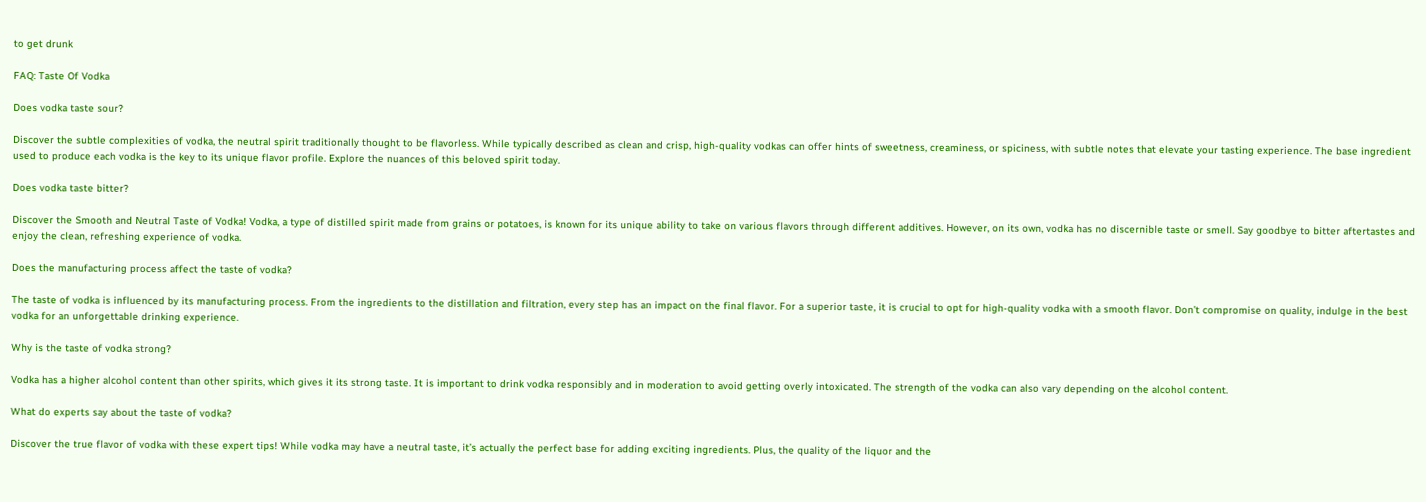to get drunk

FAQ: Taste Of Vodka

Does vodka taste sour?

Discover the subtle complexities of vodka, the neutral spirit traditionally thought to be flavorless. While typically described as clean and crisp, high-quality vodkas can offer hints of sweetness, creaminess, or spiciness, with subtle notes that elevate your tasting experience. The base ingredient used to produce each vodka is the key to its unique flavor profile. Explore the nuances of this beloved spirit today.

Does vodka taste bitter?

Discover the Smooth and Neutral Taste of Vodka! Vodka, a type of distilled spirit made from grains or potatoes, is known for its unique ability to take on various flavors through different additives. However, on its own, vodka has no discernible taste or smell. Say goodbye to bitter aftertastes and enjoy the clean, refreshing experience of vodka.

Does the manufacturing process affect the taste of vodka?

The taste of vodka is influenced by its manufacturing process. From the ingredients to the distillation and filtration, every step has an impact on the final flavor. For a superior taste, it is crucial to opt for high-quality vodka with a smooth flavor. Don’t compromise on quality, indulge in the best vodka for an unforgettable drinking experience.

Why is the taste of vodka strong?

Vodka has a higher alcohol content than other spirits, which gives it its strong taste. It is important to drink vodka responsibly and in moderation to avoid getting overly intoxicated. The strength of the vodka can also vary depending on the alcohol content.

What do experts say about the taste of vodka?

Discover the true flavor of vodka with these expert tips! While vodka may have a neutral taste, it’s actually the perfect base for adding exciting ingredients. Plus, the quality of the liquor and the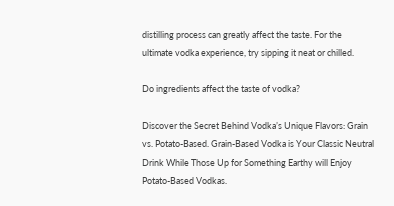distilling process can greatly affect the taste. For the ultimate vodka experience, try sipping it neat or chilled.

Do ingredients affect the taste of vodka?

Discover the Secret Behind Vodka’s Unique Flavors: Grain vs. Potato-Based. Grain-Based Vodka is Your Classic Neutral Drink While Those Up for Something Earthy will Enjoy Potato-Based Vodkas.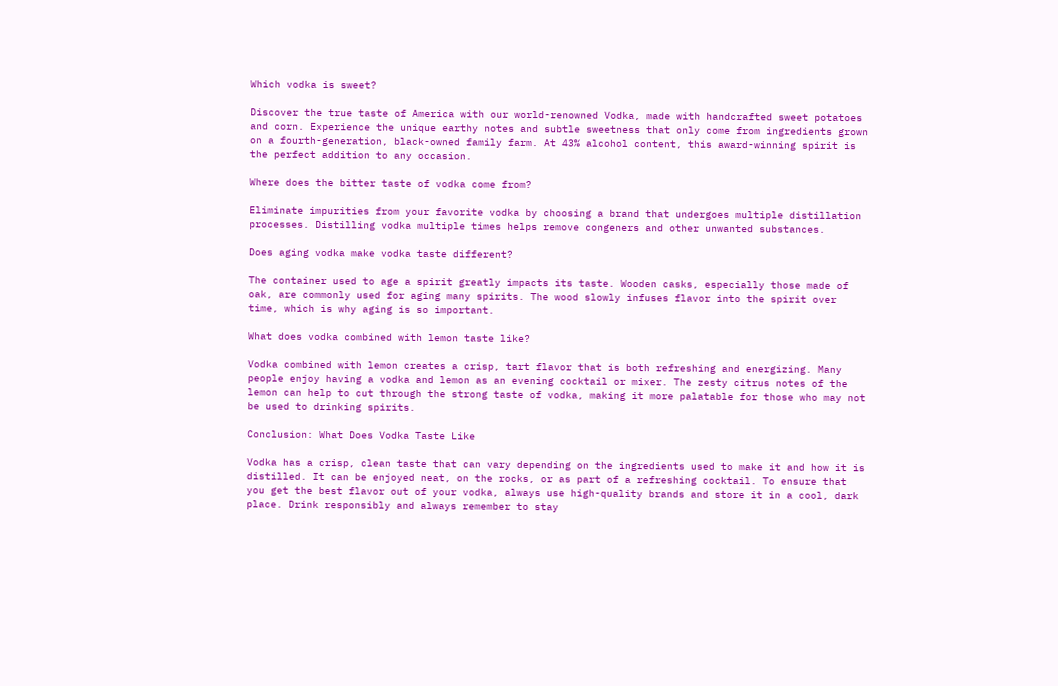Which vodka is sweet?

Discover the true taste of America with our world-renowned Vodka, made with handcrafted sweet potatoes and corn. Experience the unique earthy notes and subtle sweetness that only come from ingredients grown on a fourth-generation, black-owned family farm. At 43% alcohol content, this award-winning spirit is the perfect addition to any occasion.

Where does the bitter taste of vodka come from?

Eliminate impurities from your favorite vodka by choosing a brand that undergoes multiple distillation processes. Distilling vodka multiple times helps remove congeners and other unwanted substances.

Does aging vodka make vodka taste different?

The container used to age a spirit greatly impacts its taste. Wooden casks, especially those made of oak, are commonly used for aging many spirits. The wood slowly infuses flavor into the spirit over time, which is why aging is so important.

What does vodka combined with lemon taste like?

Vodka combined with lemon creates a crisp, tart flavor that is both refreshing and energizing. Many people enjoy having a vodka and lemon as an evening cocktail or mixer. The zesty citrus notes of the lemon can help to cut through the strong taste of vodka, making it more palatable for those who may not be used to drinking spirits.

Conclusion: What Does Vodka Taste Like

Vodka has a crisp, clean taste that can vary depending on the ingredients used to make it and how it is distilled. It can be enjoyed neat, on the rocks, or as part of a refreshing cocktail. To ensure that you get the best flavor out of your vodka, always use high-quality brands and store it in a cool, dark place. Drink responsibly and always remember to stay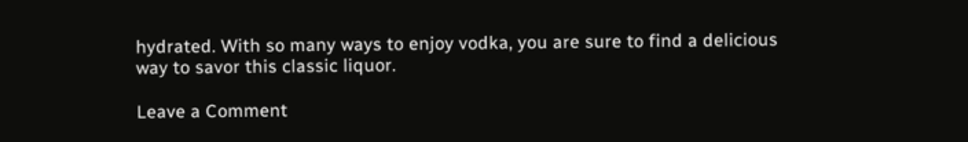hydrated. With so many ways to enjoy vodka, you are sure to find a delicious way to savor this classic liquor.

Leave a Comment